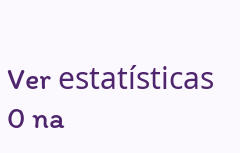Ver estatísticas
0 na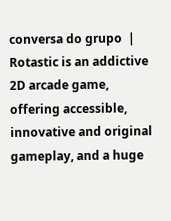conversa do grupo  |
Rotastic is an addictive 2D arcade game, offering accessible, innovative and original gameplay, and a huge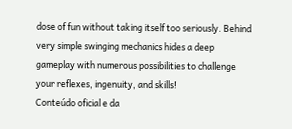dose of fun without taking itself too seriously. Behind very simple swinging mechanics hides a deep gameplay with numerous possibilities to challenge your reflexes, ingenuity, and skills!
Conteúdo oficial e da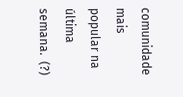comunidade mais popular na última semana.  (?)